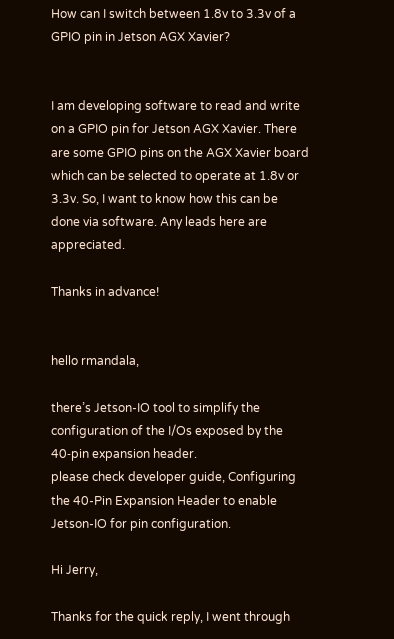How can I switch between 1.8v to 3.3v of a GPIO pin in Jetson AGX Xavier?


I am developing software to read and write on a GPIO pin for Jetson AGX Xavier. There are some GPIO pins on the AGX Xavier board which can be selected to operate at 1.8v or 3.3v. So, I want to know how this can be done via software. Any leads here are appreciated.

Thanks in advance!


hello rmandala,

there’s Jetson-IO tool to simplify the configuration of the I/Os exposed by the 40‑pin expansion header.
please check developer guide, Configuring the 40-Pin Expansion Header to enable Jetson-IO for pin configuration.

Hi Jerry,

Thanks for the quick reply, I went through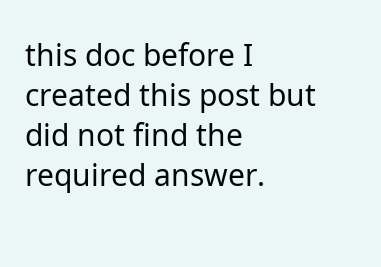this doc before I created this post but did not find the required answer.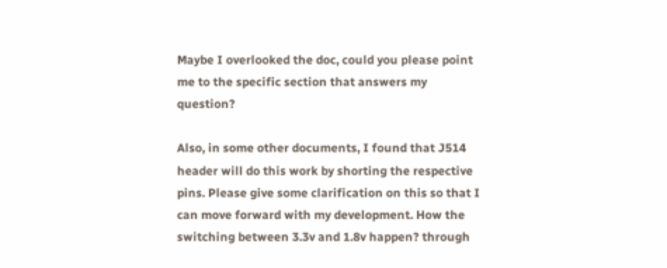Maybe I overlooked the doc, could you please point me to the specific section that answers my question?

Also, in some other documents, I found that J514 header will do this work by shorting the respective pins. Please give some clarification on this so that I can move forward with my development. How the switching between 3.3v and 1.8v happen? through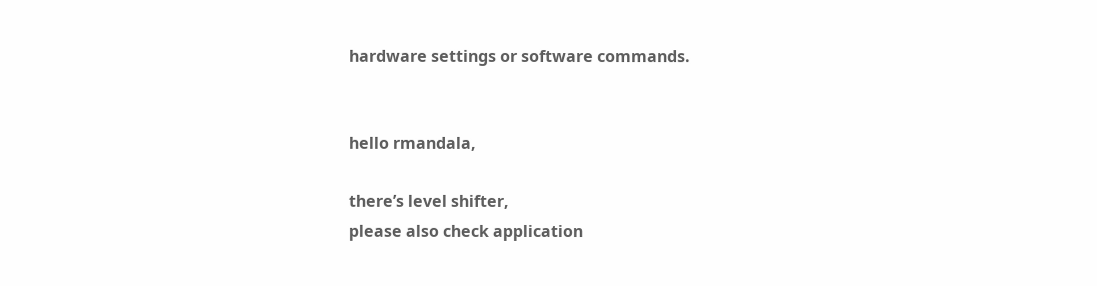hardware settings or software commands.


hello rmandala,

there’s level shifter,
please also check application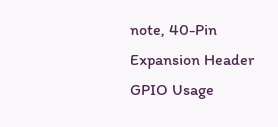note, 40-Pin Expansion Header GPIO Usage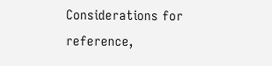Considerations for reference,